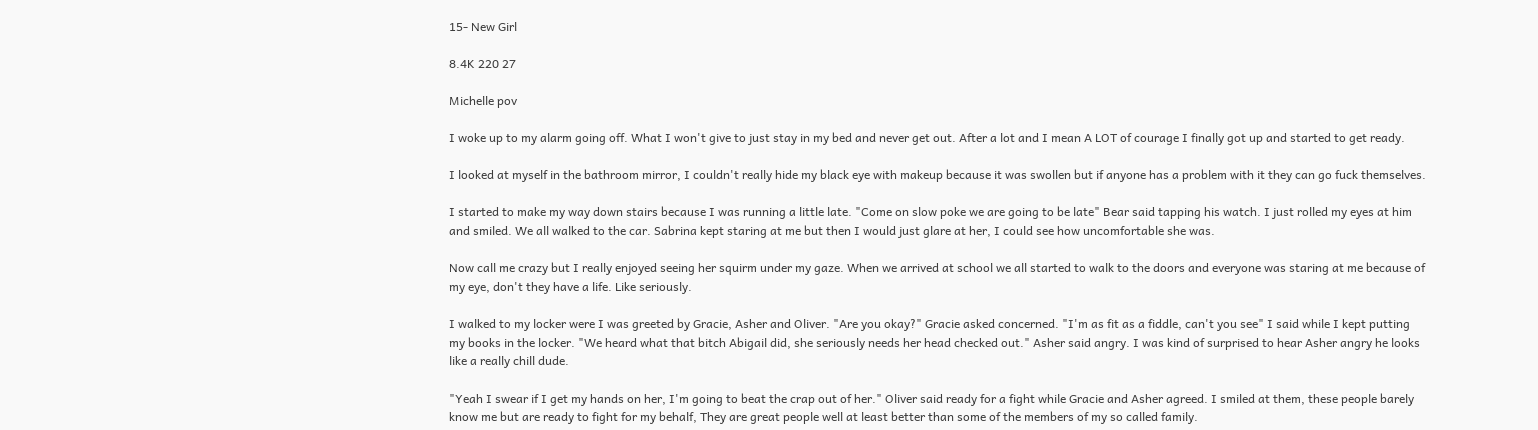15- New Girl

8.4K 220 27

Michelle pov

I woke up to my alarm going off. What I won't give to just stay in my bed and never get out. After a lot and I mean A LOT of courage I finally got up and started to get ready.

I looked at myself in the bathroom mirror, I couldn't really hide my black eye with makeup because it was swollen but if anyone has a problem with it they can go fuck themselves.

I started to make my way down stairs because I was running a little late. "Come on slow poke we are going to be late" Bear said tapping his watch. I just rolled my eyes at him and smiled. We all walked to the car. Sabrina kept staring at me but then I would just glare at her, I could see how uncomfortable she was.

Now call me crazy but I really enjoyed seeing her squirm under my gaze. When we arrived at school we all started to walk to the doors and everyone was staring at me because of my eye, don't they have a life. Like seriously.

I walked to my locker were I was greeted by Gracie, Asher and Oliver. "Are you okay?" Gracie asked concerned. "I'm as fit as a fiddle, can't you see" I said while I kept putting my books in the locker. "We heard what that bitch Abigail did, she seriously needs her head checked out." Asher said angry. I was kind of surprised to hear Asher angry he looks like a really chill dude.

"Yeah I swear if I get my hands on her, I'm going to beat the crap out of her." Oliver said ready for a fight while Gracie and Asher agreed. I smiled at them, these people barely know me but are ready to fight for my behalf, They are great people well at least better than some of the members of my so called family.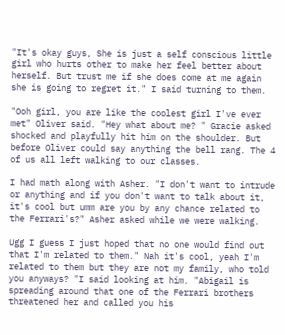"It's okay guys, She is just a self conscious little girl who hurts other to make her feel better about herself. But trust me if she does come at me again she is going to regret it." I said turning to them.

"Ooh girl, you are like the coolest girl I've ever met" Oliver said. "Hey what about me? " Gracie asked shocked and playfully hit him on the shoulder. But before Oliver could say anything the bell rang. The 4 of us all left walking to our classes.

I had math along with Asher. "I don't want to intrude or anything and if you don't want to talk about it, it's cool but umm are you by any chance related to the Ferrari's?" Asher asked while we were walking.

Ugg I guess I just hoped that no one would find out that I'm related to them." Nah it's cool, yeah I'm related to them but they are not my family, who told you anyways? "I said looking at him. "Abigail is spreading around that one of the Ferrari brothers threatened her and called you his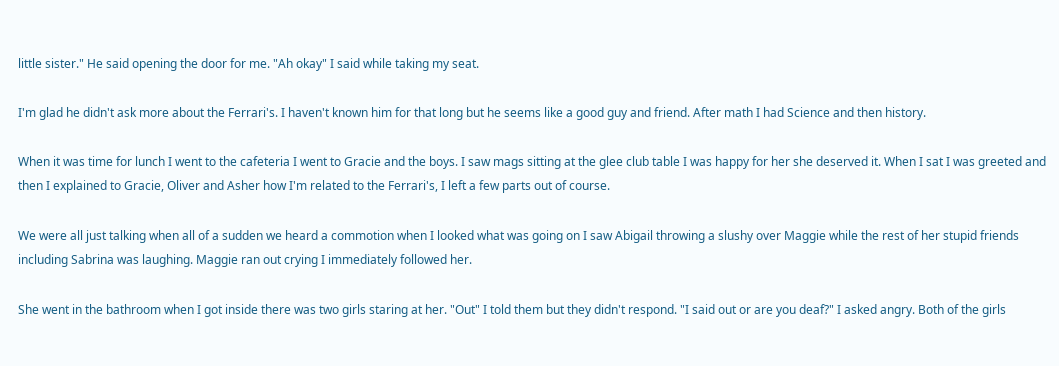little sister." He said opening the door for me. "Ah okay" I said while taking my seat.

I'm glad he didn't ask more about the Ferrari's. I haven't known him for that long but he seems like a good guy and friend. After math I had Science and then history.

When it was time for lunch I went to the cafeteria I went to Gracie and the boys. I saw mags sitting at the glee club table I was happy for her she deserved it. When I sat I was greeted and then I explained to Gracie, Oliver and Asher how I'm related to the Ferrari's, I left a few parts out of course.

We were all just talking when all of a sudden we heard a commotion when I looked what was going on I saw Abigail throwing a slushy over Maggie while the rest of her stupid friends including Sabrina was laughing. Maggie ran out crying I immediately followed her.

She went in the bathroom when I got inside there was two girls staring at her. "Out" I told them but they didn't respond. "I said out or are you deaf?" I asked angry. Both of the girls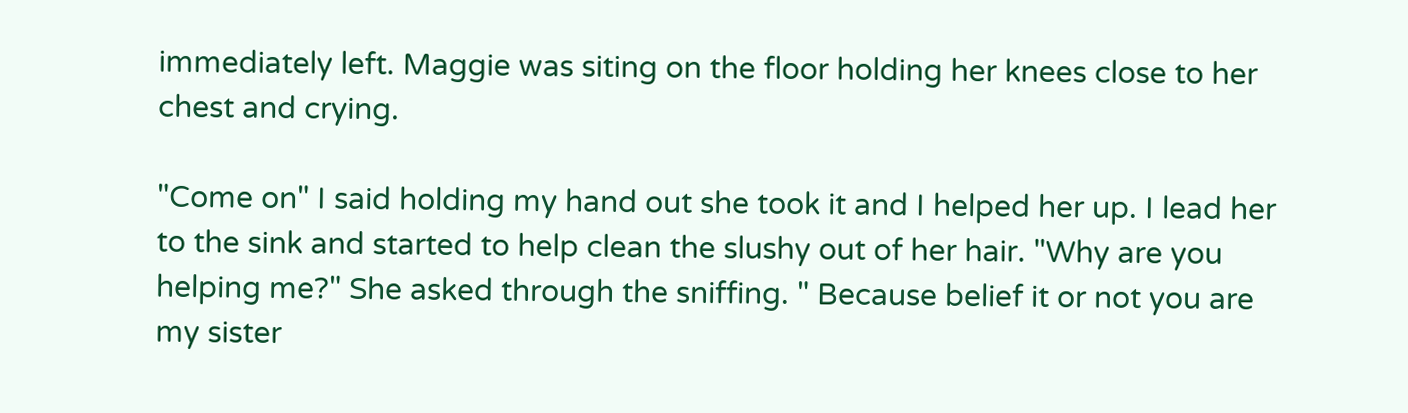immediately left. Maggie was siting on the floor holding her knees close to her chest and crying.

"Come on" I said holding my hand out she took it and I helped her up. I lead her to the sink and started to help clean the slushy out of her hair. "Why are you helping me?" She asked through the sniffing. " Because belief it or not you are my sister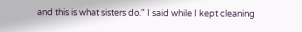and this is what sisters do." I said while I kept cleaning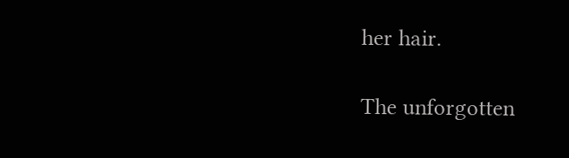her hair.

The unforgotten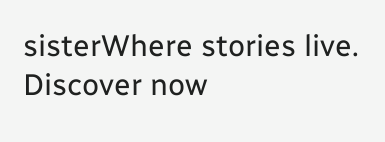sisterWhere stories live. Discover now